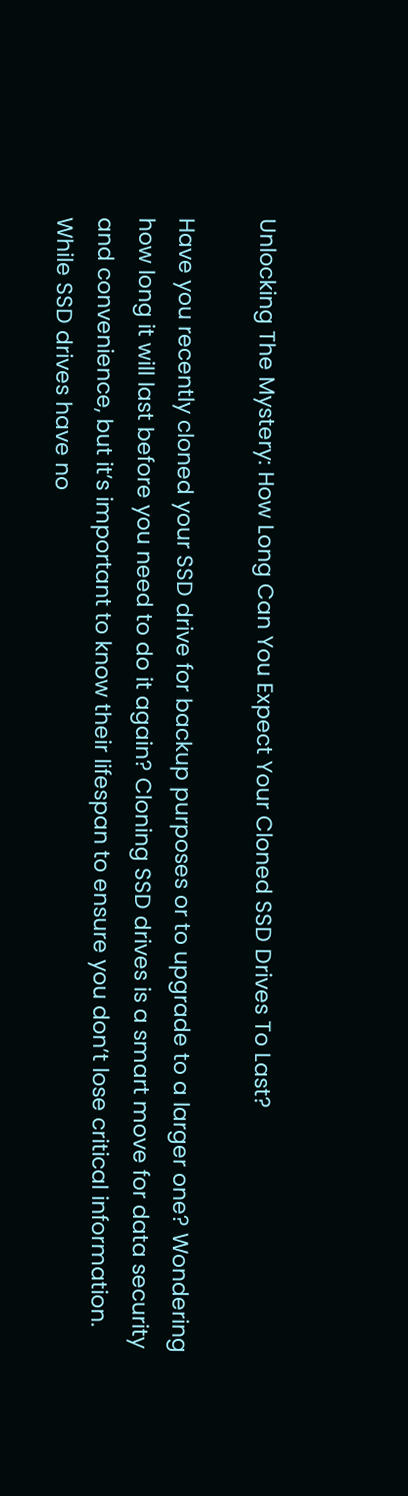Unlocking The Mystery: How Long Can You Expect Your Cloned SSD Drives To Last?

Have you recently cloned your SSD drive for backup purposes or to upgrade to a larger one? Wondering how long it will last before you need to do it again? Cloning SSD drives is a smart move for data security and convenience, but it’s important to know their lifespan to ensure you don’t lose critical information. While SSD drives have no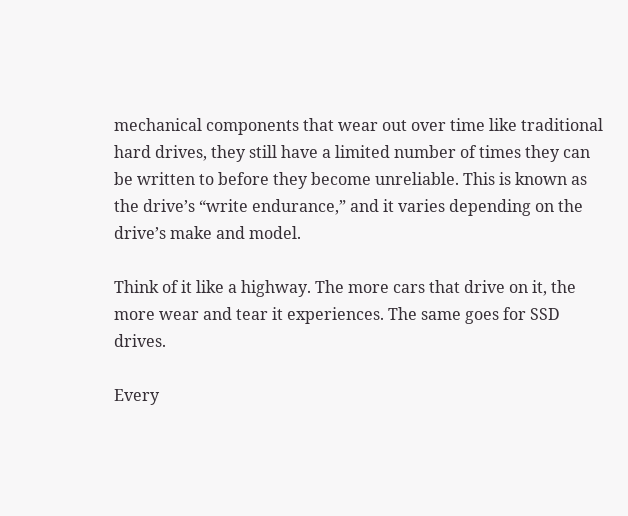mechanical components that wear out over time like traditional hard drives, they still have a limited number of times they can be written to before they become unreliable. This is known as the drive’s “write endurance,” and it varies depending on the drive’s make and model.

Think of it like a highway. The more cars that drive on it, the more wear and tear it experiences. The same goes for SSD drives.

Every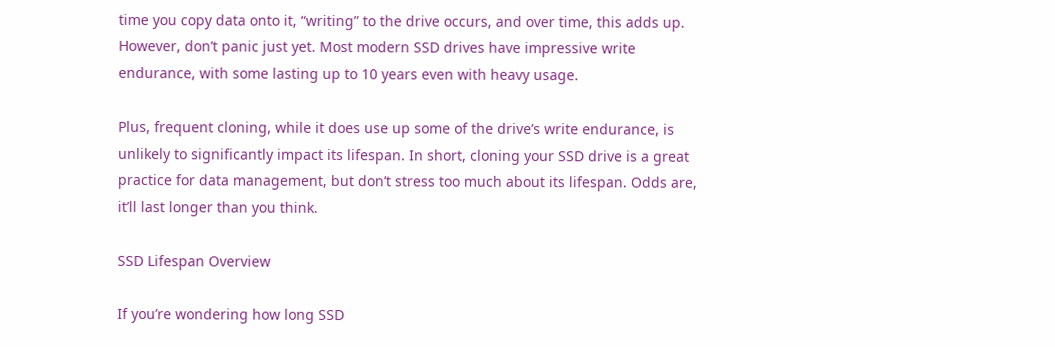time you copy data onto it, “writing” to the drive occurs, and over time, this adds up. However, don’t panic just yet. Most modern SSD drives have impressive write endurance, with some lasting up to 10 years even with heavy usage.

Plus, frequent cloning, while it does use up some of the drive’s write endurance, is unlikely to significantly impact its lifespan. In short, cloning your SSD drive is a great practice for data management, but don’t stress too much about its lifespan. Odds are, it’ll last longer than you think.

SSD Lifespan Overview

If you’re wondering how long SSD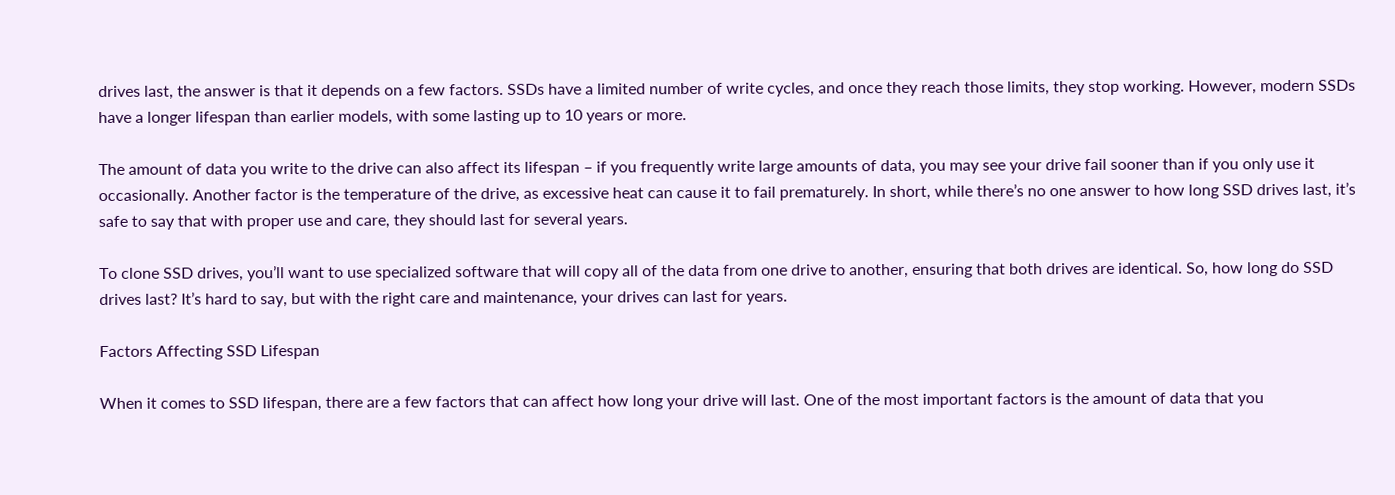drives last, the answer is that it depends on a few factors. SSDs have a limited number of write cycles, and once they reach those limits, they stop working. However, modern SSDs have a longer lifespan than earlier models, with some lasting up to 10 years or more.

The amount of data you write to the drive can also affect its lifespan – if you frequently write large amounts of data, you may see your drive fail sooner than if you only use it occasionally. Another factor is the temperature of the drive, as excessive heat can cause it to fail prematurely. In short, while there’s no one answer to how long SSD drives last, it’s safe to say that with proper use and care, they should last for several years.

To clone SSD drives, you’ll want to use specialized software that will copy all of the data from one drive to another, ensuring that both drives are identical. So, how long do SSD drives last? It’s hard to say, but with the right care and maintenance, your drives can last for years.

Factors Affecting SSD Lifespan

When it comes to SSD lifespan, there are a few factors that can affect how long your drive will last. One of the most important factors is the amount of data that you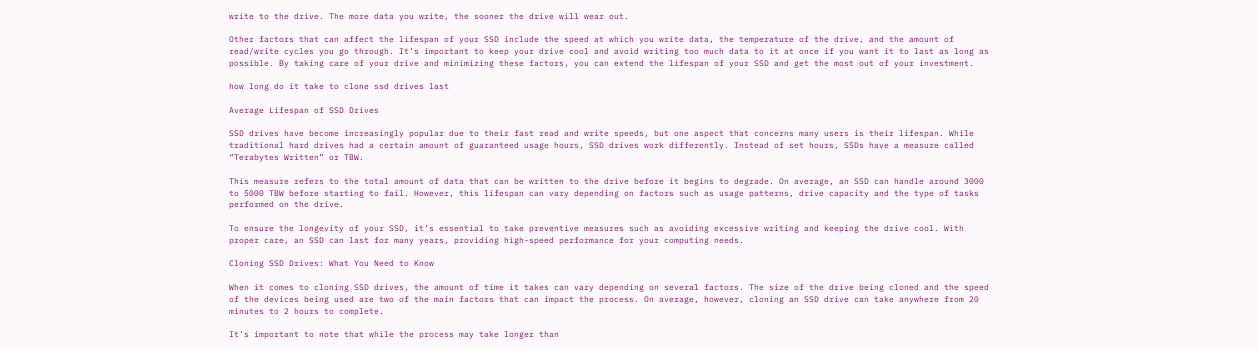write to the drive. The more data you write, the sooner the drive will wear out.

Other factors that can affect the lifespan of your SSD include the speed at which you write data, the temperature of the drive, and the amount of read/write cycles you go through. It’s important to keep your drive cool and avoid writing too much data to it at once if you want it to last as long as possible. By taking care of your drive and minimizing these factors, you can extend the lifespan of your SSD and get the most out of your investment.

how long do it take to clone ssd drives last

Average Lifespan of SSD Drives

SSD drives have become increasingly popular due to their fast read and write speeds, but one aspect that concerns many users is their lifespan. While traditional hard drives had a certain amount of guaranteed usage hours, SSD drives work differently. Instead of set hours, SSDs have a measure called “Terabytes Written” or TBW.

This measure refers to the total amount of data that can be written to the drive before it begins to degrade. On average, an SSD can handle around 3000 to 5000 TBW before starting to fail. However, this lifespan can vary depending on factors such as usage patterns, drive capacity and the type of tasks performed on the drive.

To ensure the longevity of your SSD, it’s essential to take preventive measures such as avoiding excessive writing and keeping the drive cool. With proper care, an SSD can last for many years, providing high-speed performance for your computing needs.

Cloning SSD Drives: What You Need to Know

When it comes to cloning SSD drives, the amount of time it takes can vary depending on several factors. The size of the drive being cloned and the speed of the devices being used are two of the main factors that can impact the process. On average, however, cloning an SSD drive can take anywhere from 20 minutes to 2 hours to complete.

It’s important to note that while the process may take longer than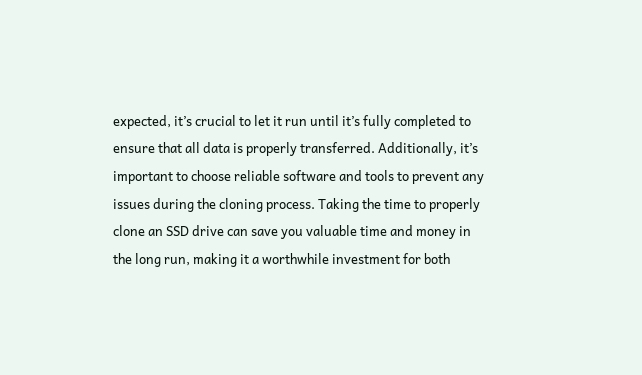expected, it’s crucial to let it run until it’s fully completed to ensure that all data is properly transferred. Additionally, it’s important to choose reliable software and tools to prevent any issues during the cloning process. Taking the time to properly clone an SSD drive can save you valuable time and money in the long run, making it a worthwhile investment for both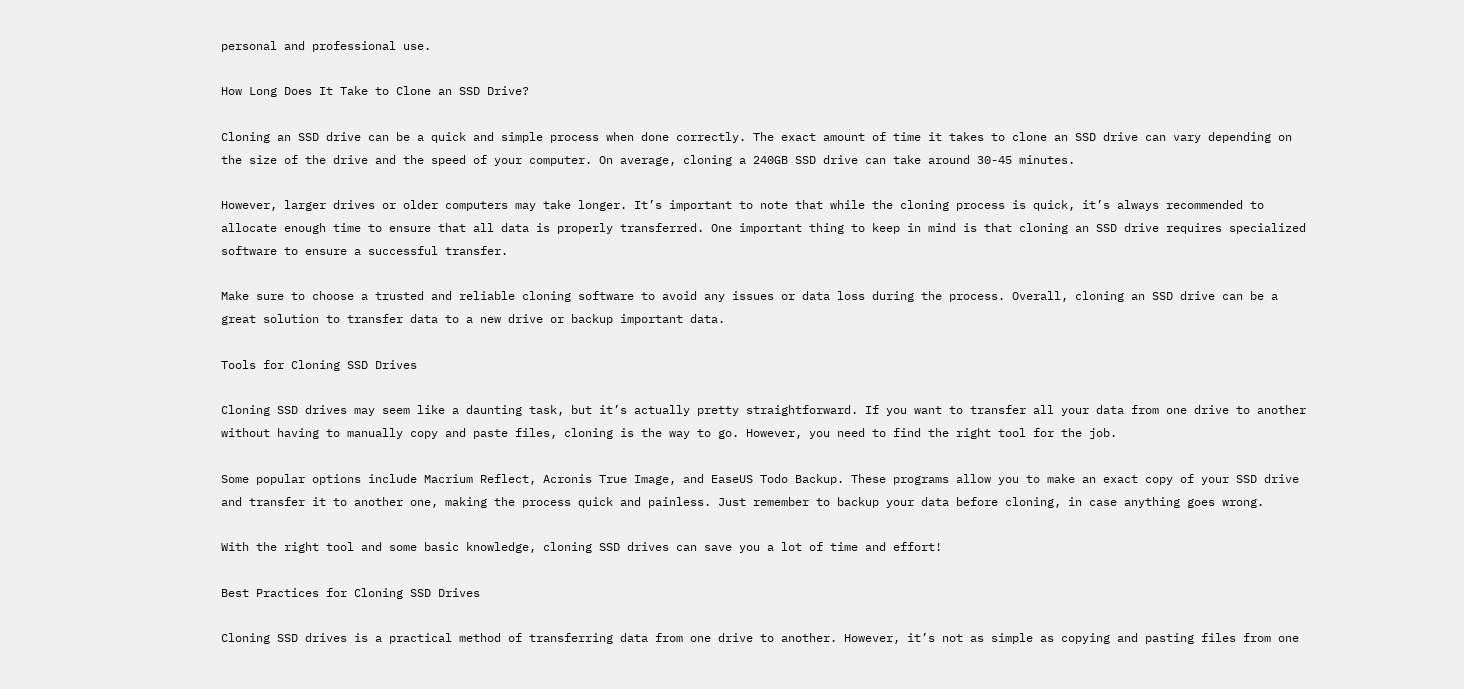personal and professional use.

How Long Does It Take to Clone an SSD Drive?

Cloning an SSD drive can be a quick and simple process when done correctly. The exact amount of time it takes to clone an SSD drive can vary depending on the size of the drive and the speed of your computer. On average, cloning a 240GB SSD drive can take around 30-45 minutes.

However, larger drives or older computers may take longer. It’s important to note that while the cloning process is quick, it’s always recommended to allocate enough time to ensure that all data is properly transferred. One important thing to keep in mind is that cloning an SSD drive requires specialized software to ensure a successful transfer.

Make sure to choose a trusted and reliable cloning software to avoid any issues or data loss during the process. Overall, cloning an SSD drive can be a great solution to transfer data to a new drive or backup important data.

Tools for Cloning SSD Drives

Cloning SSD drives may seem like a daunting task, but it’s actually pretty straightforward. If you want to transfer all your data from one drive to another without having to manually copy and paste files, cloning is the way to go. However, you need to find the right tool for the job.

Some popular options include Macrium Reflect, Acronis True Image, and EaseUS Todo Backup. These programs allow you to make an exact copy of your SSD drive and transfer it to another one, making the process quick and painless. Just remember to backup your data before cloning, in case anything goes wrong.

With the right tool and some basic knowledge, cloning SSD drives can save you a lot of time and effort!

Best Practices for Cloning SSD Drives

Cloning SSD drives is a practical method of transferring data from one drive to another. However, it’s not as simple as copying and pasting files from one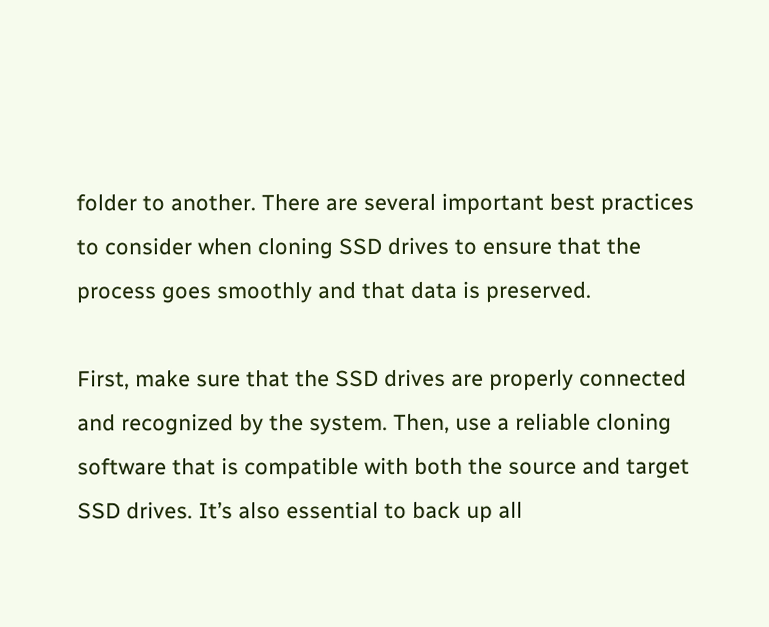folder to another. There are several important best practices to consider when cloning SSD drives to ensure that the process goes smoothly and that data is preserved.

First, make sure that the SSD drives are properly connected and recognized by the system. Then, use a reliable cloning software that is compatible with both the source and target SSD drives. It’s also essential to back up all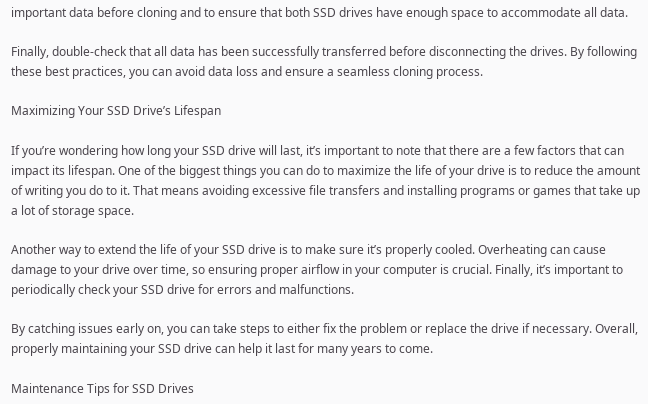important data before cloning and to ensure that both SSD drives have enough space to accommodate all data.

Finally, double-check that all data has been successfully transferred before disconnecting the drives. By following these best practices, you can avoid data loss and ensure a seamless cloning process.

Maximizing Your SSD Drive’s Lifespan

If you’re wondering how long your SSD drive will last, it’s important to note that there are a few factors that can impact its lifespan. One of the biggest things you can do to maximize the life of your drive is to reduce the amount of writing you do to it. That means avoiding excessive file transfers and installing programs or games that take up a lot of storage space.

Another way to extend the life of your SSD drive is to make sure it’s properly cooled. Overheating can cause damage to your drive over time, so ensuring proper airflow in your computer is crucial. Finally, it’s important to periodically check your SSD drive for errors and malfunctions.

By catching issues early on, you can take steps to either fix the problem or replace the drive if necessary. Overall, properly maintaining your SSD drive can help it last for many years to come.

Maintenance Tips for SSD Drives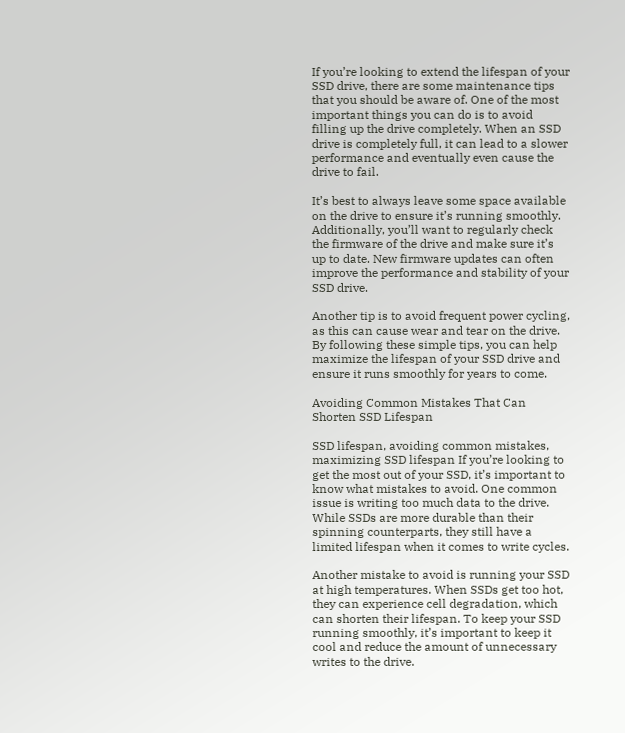If you’re looking to extend the lifespan of your SSD drive, there are some maintenance tips that you should be aware of. One of the most important things you can do is to avoid filling up the drive completely. When an SSD drive is completely full, it can lead to a slower performance and eventually even cause the drive to fail.

It’s best to always leave some space available on the drive to ensure it’s running smoothly. Additionally, you’ll want to regularly check the firmware of the drive and make sure it’s up to date. New firmware updates can often improve the performance and stability of your SSD drive.

Another tip is to avoid frequent power cycling, as this can cause wear and tear on the drive. By following these simple tips, you can help maximize the lifespan of your SSD drive and ensure it runs smoothly for years to come.

Avoiding Common Mistakes That Can Shorten SSD Lifespan

SSD lifespan, avoiding common mistakes, maximizing SSD lifespan If you’re looking to get the most out of your SSD, it’s important to know what mistakes to avoid. One common issue is writing too much data to the drive. While SSDs are more durable than their spinning counterparts, they still have a limited lifespan when it comes to write cycles.

Another mistake to avoid is running your SSD at high temperatures. When SSDs get too hot, they can experience cell degradation, which can shorten their lifespan. To keep your SSD running smoothly, it’s important to keep it cool and reduce the amount of unnecessary writes to the drive.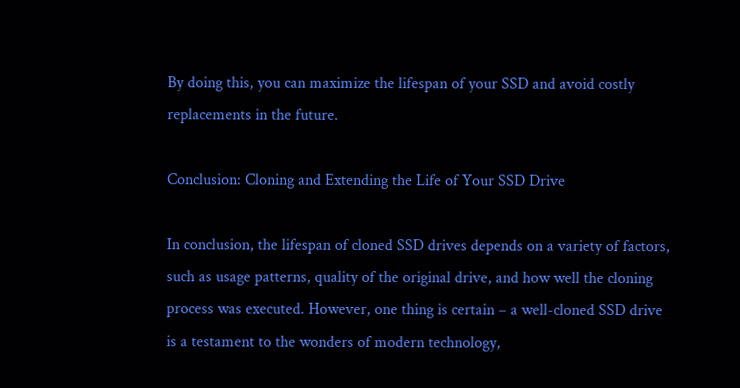By doing this, you can maximize the lifespan of your SSD and avoid costly replacements in the future.

Conclusion: Cloning and Extending the Life of Your SSD Drive

In conclusion, the lifespan of cloned SSD drives depends on a variety of factors, such as usage patterns, quality of the original drive, and how well the cloning process was executed. However, one thing is certain – a well-cloned SSD drive is a testament to the wonders of modern technology,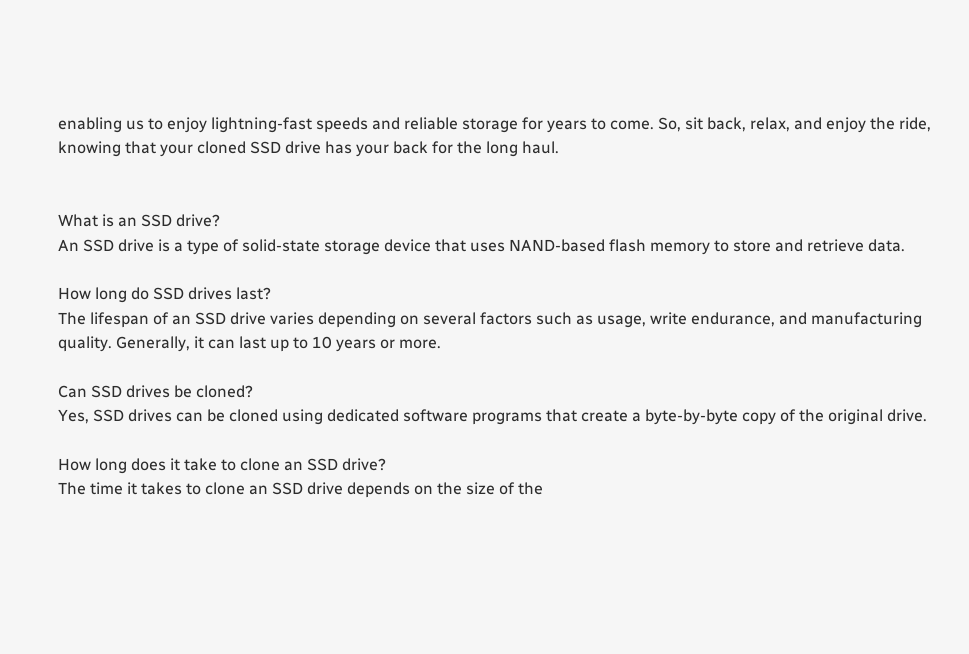enabling us to enjoy lightning-fast speeds and reliable storage for years to come. So, sit back, relax, and enjoy the ride, knowing that your cloned SSD drive has your back for the long haul.


What is an SSD drive?
An SSD drive is a type of solid-state storage device that uses NAND-based flash memory to store and retrieve data.

How long do SSD drives last?
The lifespan of an SSD drive varies depending on several factors such as usage, write endurance, and manufacturing quality. Generally, it can last up to 10 years or more.

Can SSD drives be cloned?
Yes, SSD drives can be cloned using dedicated software programs that create a byte-by-byte copy of the original drive.

How long does it take to clone an SSD drive?
The time it takes to clone an SSD drive depends on the size of the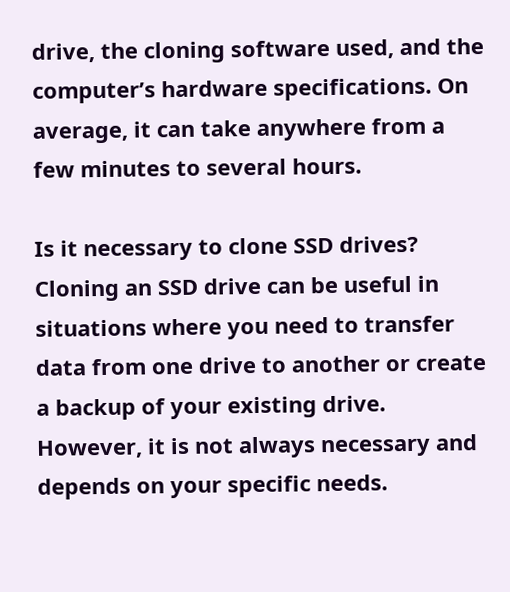drive, the cloning software used, and the computer’s hardware specifications. On average, it can take anywhere from a few minutes to several hours.

Is it necessary to clone SSD drives?
Cloning an SSD drive can be useful in situations where you need to transfer data from one drive to another or create a backup of your existing drive. However, it is not always necessary and depends on your specific needs.